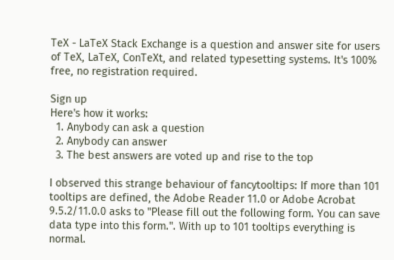TeX - LaTeX Stack Exchange is a question and answer site for users of TeX, LaTeX, ConTeXt, and related typesetting systems. It's 100% free, no registration required.

Sign up
Here's how it works:
  1. Anybody can ask a question
  2. Anybody can answer
  3. The best answers are voted up and rise to the top

I observed this strange behaviour of fancytooltips: If more than 101 tooltips are defined, the Adobe Reader 11.0 or Adobe Acrobat 9.5.2/11.0.0 asks to "Please fill out the following form. You can save data type into this form.". With up to 101 tooltips everything is normal.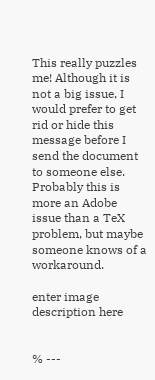This really puzzles me! Although it is not a big issue, I would prefer to get rid or hide this message before I send the document to someone else. Probably this is more an Adobe issue than a TeX problem, but maybe someone knows of a workaround.

enter image description here


% ---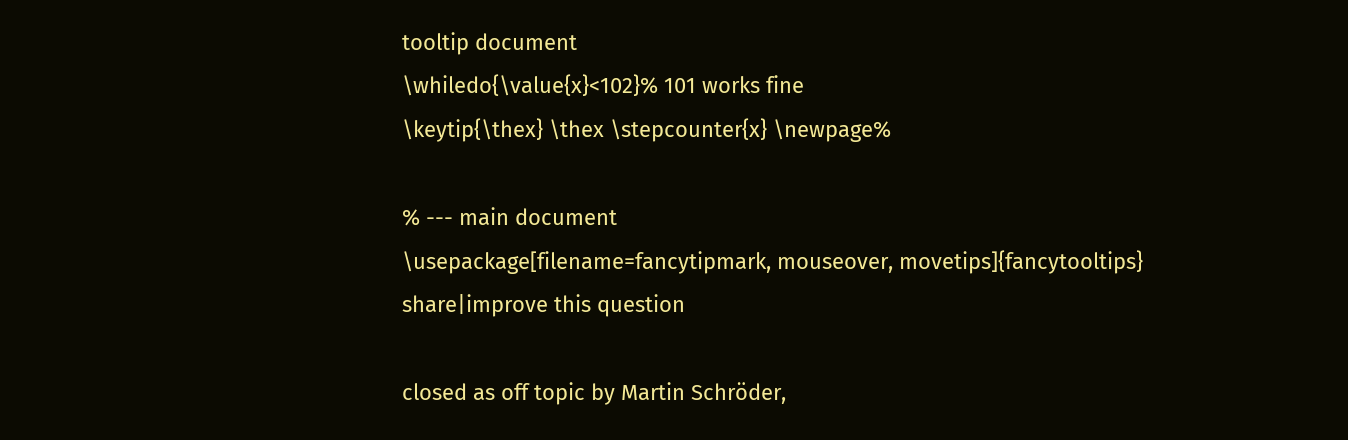tooltip document
\whiledo{\value{x}<102}% 101 works fine
\keytip{\thex} \thex \stepcounter{x} \newpage%

% --- main document
\usepackage[filename=fancytipmark, mouseover, movetips]{fancytooltips}
share|improve this question

closed as off topic by Martin Schröder,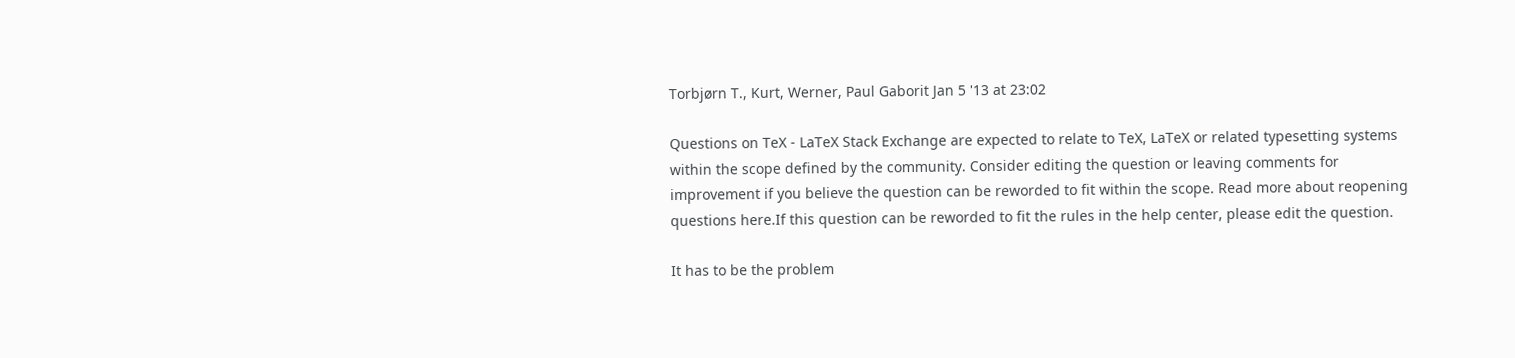Torbjørn T., Kurt, Werner, Paul Gaborit Jan 5 '13 at 23:02

Questions on TeX - LaTeX Stack Exchange are expected to relate to TeX, LaTeX or related typesetting systems within the scope defined by the community. Consider editing the question or leaving comments for improvement if you believe the question can be reworded to fit within the scope. Read more about reopening questions here.If this question can be reworded to fit the rules in the help center, please edit the question.

It has to be the problem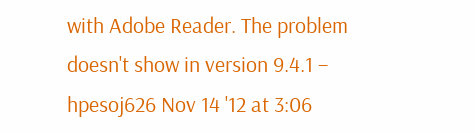with Adobe Reader. The problem doesn't show in version 9.4.1 – hpesoj626 Nov 14 '12 at 3:06